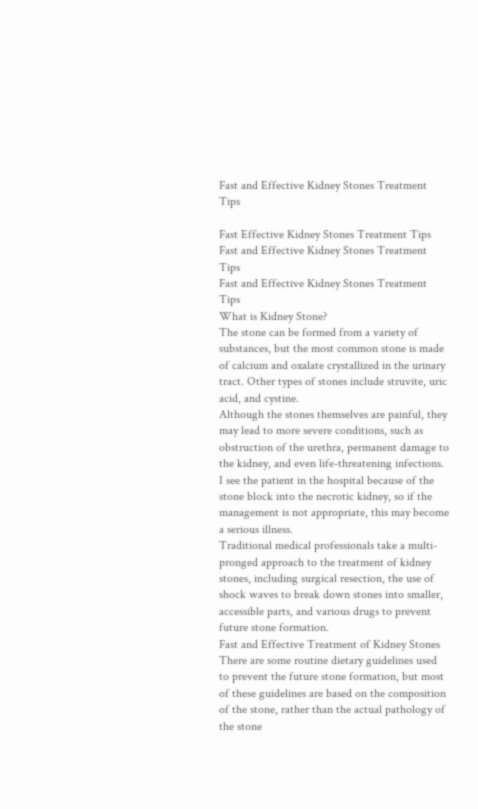Fast and Effective Kidney Stones Treatment Tips

Fast Effective Kidney Stones Treatment Tips
Fast and Effective Kidney Stones Treatment Tips
Fast and Effective Kidney Stones Treatment Tips
What is Kidney Stone?
The stone can be formed from a variety of substances, but the most common stone is made of calcium and oxalate crystallized in the urinary tract. Other types of stones include struvite, uric acid, and cystine.
Although the stones themselves are painful, they may lead to more severe conditions, such as obstruction of the urethra, permanent damage to the kidney, and even life-threatening infections. I see the patient in the hospital because of the stone block into the necrotic kidney, so if the management is not appropriate, this may become a serious illness.
Traditional medical professionals take a multi-pronged approach to the treatment of kidney stones, including surgical resection, the use of shock waves to break down stones into smaller, accessible parts, and various drugs to prevent future stone formation.
Fast and Effective Treatment of Kidney Stones
There are some routine dietary guidelines used to prevent the future stone formation, but most of these guidelines are based on the composition of the stone, rather than the actual pathology of the stone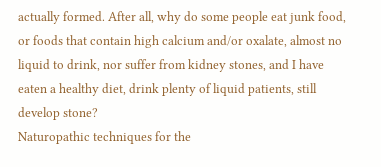actually formed. After all, why do some people eat junk food, or foods that contain high calcium and/or oxalate, almost no liquid to drink, nor suffer from kidney stones, and I have eaten a healthy diet, drink plenty of liquid patients, still develop stone?
Naturopathic techniques for the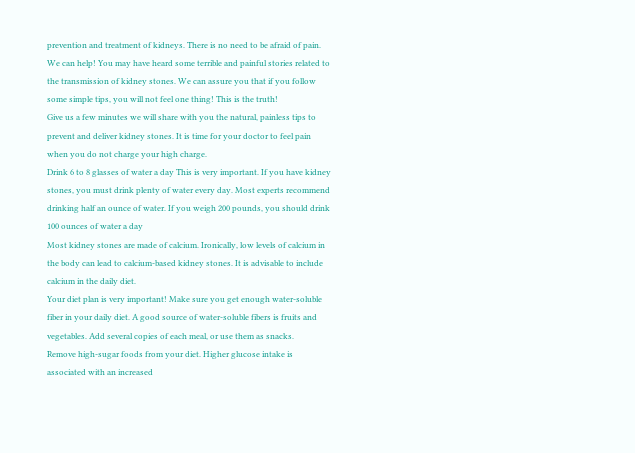prevention and treatment of kidneys. There is no need to be afraid of pain. We can help! You may have heard some terrible and painful stories related to the transmission of kidney stones. We can assure you that if you follow some simple tips, you will not feel one thing! This is the truth!
Give us a few minutes we will share with you the natural, painless tips to prevent and deliver kidney stones. It is time for your doctor to feel pain when you do not charge your high charge.
Drink 6 to 8 glasses of water a day This is very important. If you have kidney stones, you must drink plenty of water every day. Most experts recommend drinking half an ounce of water. If you weigh 200 pounds, you should drink 100 ounces of water a day
Most kidney stones are made of calcium. Ironically, low levels of calcium in the body can lead to calcium-based kidney stones. It is advisable to include calcium in the daily diet.
Your diet plan is very important! Make sure you get enough water-soluble fiber in your daily diet. A good source of water-soluble fibers is fruits and vegetables. Add several copies of each meal, or use them as snacks.
Remove high-sugar foods from your diet. Higher glucose intake is associated with an increased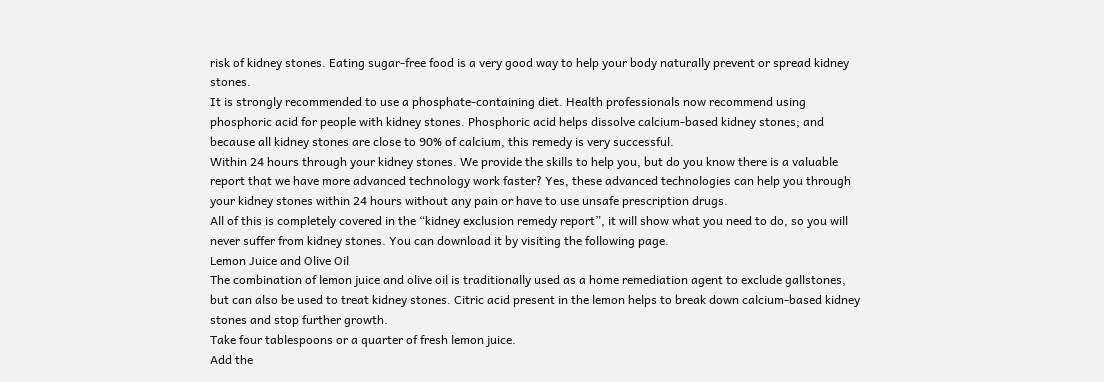risk of kidney stones. Eating sugar-free food is a very good way to help your body naturally prevent or spread kidney stones.
It is strongly recommended to use a phosphate-containing diet. Health professionals now recommend using phosphoric acid for people with kidney stones. Phosphoric acid helps dissolve calcium-based kidney stones; and because all kidney stones are close to 90% of calcium, this remedy is very successful.
Within 24 hours through your kidney stones. We provide the skills to help you, but do you know there is a valuable report that we have more advanced technology work faster? Yes, these advanced technologies can help you through your kidney stones within 24 hours without any pain or have to use unsafe prescription drugs.
All of this is completely covered in the “kidney exclusion remedy report”, it will show what you need to do, so you will never suffer from kidney stones. You can download it by visiting the following page.
Lemon Juice and Olive Oil
The combination of lemon juice and olive oil is traditionally used as a home remediation agent to exclude gallstones, but can also be used to treat kidney stones. Citric acid present in the lemon helps to break down calcium-based kidney stones and stop further growth.
Take four tablespoons or a quarter of fresh lemon juice.
Add the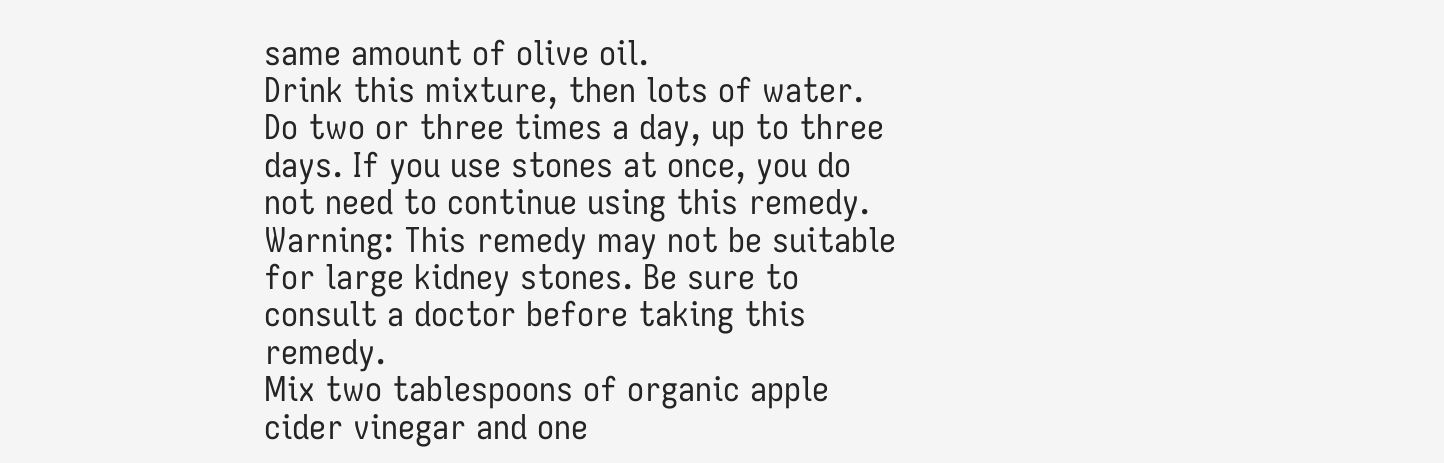same amount of olive oil.
Drink this mixture, then lots of water.
Do two or three times a day, up to three days. If you use stones at once, you do not need to continue using this remedy.
Warning: This remedy may not be suitable for large kidney stones. Be sure to consult a doctor before taking this remedy.
Mix two tablespoons of organic apple cider vinegar and one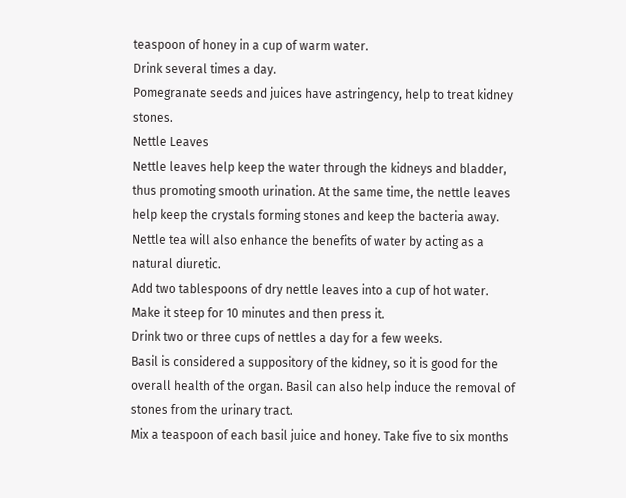teaspoon of honey in a cup of warm water.
Drink several times a day.
Pomegranate seeds and juices have astringency, help to treat kidney stones.
Nettle Leaves
Nettle leaves help keep the water through the kidneys and bladder, thus promoting smooth urination. At the same time, the nettle leaves help keep the crystals forming stones and keep the bacteria away. Nettle tea will also enhance the benefits of water by acting as a natural diuretic.
Add two tablespoons of dry nettle leaves into a cup of hot water.
Make it steep for 10 minutes and then press it.
Drink two or three cups of nettles a day for a few weeks.
Basil is considered a suppository of the kidney, so it is good for the overall health of the organ. Basil can also help induce the removal of stones from the urinary tract.
Mix a teaspoon of each basil juice and honey. Take five to six months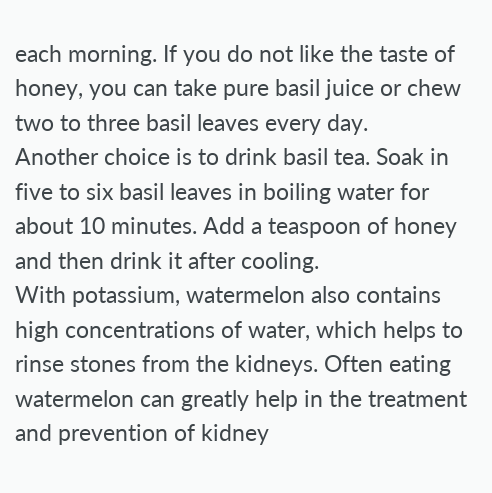each morning. If you do not like the taste of honey, you can take pure basil juice or chew two to three basil leaves every day.
Another choice is to drink basil tea. Soak in five to six basil leaves in boiling water for about 10 minutes. Add a teaspoon of honey and then drink it after cooling.
With potassium, watermelon also contains high concentrations of water, which helps to rinse stones from the kidneys. Often eating watermelon can greatly help in the treatment and prevention of kidney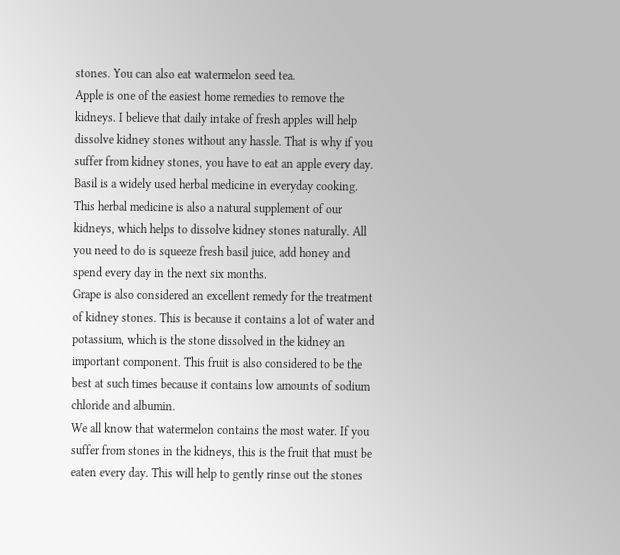stones. You can also eat watermelon seed tea.
Apple is one of the easiest home remedies to remove the kidneys. I believe that daily intake of fresh apples will help dissolve kidney stones without any hassle. That is why if you suffer from kidney stones, you have to eat an apple every day.
Basil is a widely used herbal medicine in everyday cooking. This herbal medicine is also a natural supplement of our kidneys, which helps to dissolve kidney stones naturally. All you need to do is squeeze fresh basil juice, add honey and spend every day in the next six months.
Grape is also considered an excellent remedy for the treatment of kidney stones. This is because it contains a lot of water and potassium, which is the stone dissolved in the kidney an important component. This fruit is also considered to be the best at such times because it contains low amounts of sodium chloride and albumin.
We all know that watermelon contains the most water. If you suffer from stones in the kidneys, this is the fruit that must be eaten every day. This will help to gently rinse out the stones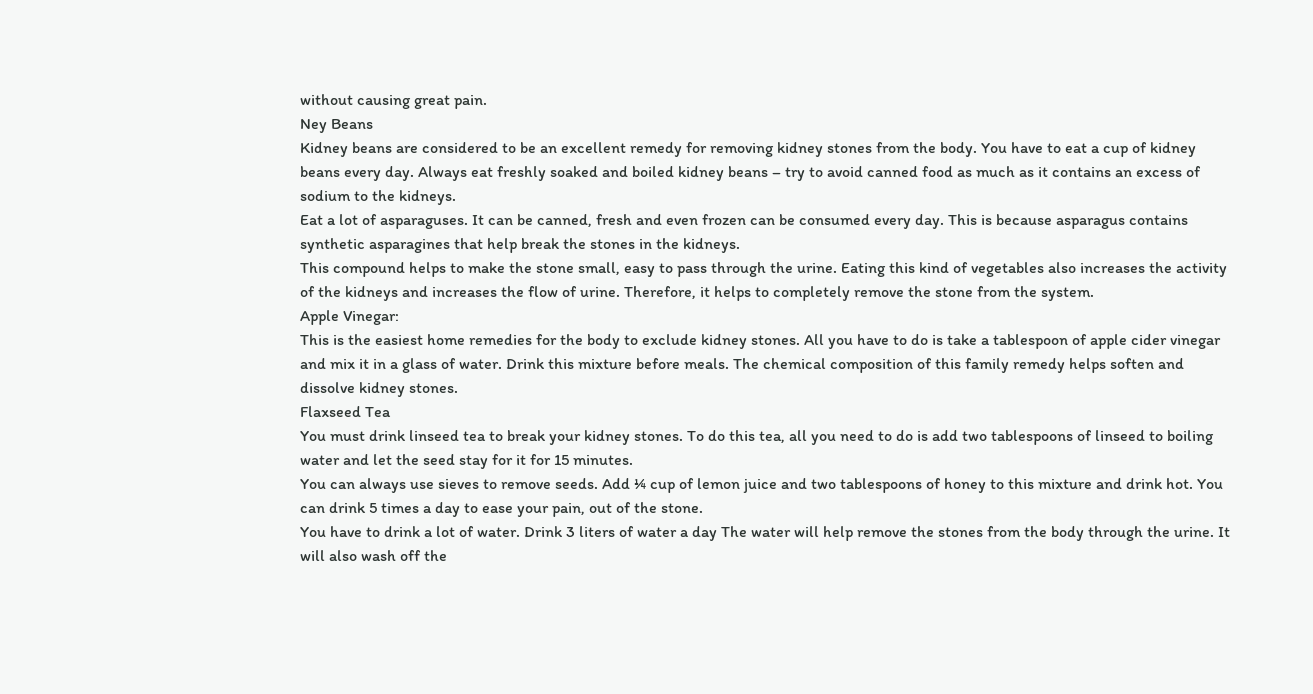without causing great pain.
Ney Beans
Kidney beans are considered to be an excellent remedy for removing kidney stones from the body. You have to eat a cup of kidney beans every day. Always eat freshly soaked and boiled kidney beans – try to avoid canned food as much as it contains an excess of sodium to the kidneys.
Eat a lot of asparaguses. It can be canned, fresh and even frozen can be consumed every day. This is because asparagus contains synthetic asparagines that help break the stones in the kidneys.
This compound helps to make the stone small, easy to pass through the urine. Eating this kind of vegetables also increases the activity of the kidneys and increases the flow of urine. Therefore, it helps to completely remove the stone from the system.
Apple Vinegar:
This is the easiest home remedies for the body to exclude kidney stones. All you have to do is take a tablespoon of apple cider vinegar and mix it in a glass of water. Drink this mixture before meals. The chemical composition of this family remedy helps soften and dissolve kidney stones.
Flaxseed Tea
You must drink linseed tea to break your kidney stones. To do this tea, all you need to do is add two tablespoons of linseed to boiling water and let the seed stay for it for 15 minutes.
You can always use sieves to remove seeds. Add ¼ cup of lemon juice and two tablespoons of honey to this mixture and drink hot. You can drink 5 times a day to ease your pain, out of the stone.
You have to drink a lot of water. Drink 3 liters of water a day The water will help remove the stones from the body through the urine. It will also wash off the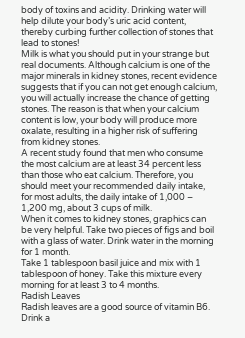body of toxins and acidity. Drinking water will help dilute your body’s uric acid content, thereby curbing further collection of stones that lead to stones!
Milk is what you should put in your strange but real documents. Although calcium is one of the major minerals in kidney stones, recent evidence suggests that if you can not get enough calcium, you will actually increase the chance of getting stones. The reason is that when your calcium content is low, your body will produce more oxalate, resulting in a higher risk of suffering from kidney stones.
A recent study found that men who consume the most calcium are at least 34 percent less than those who eat calcium. Therefore, you should meet your recommended daily intake, for most adults, the daily intake of 1,000 – 1,200 mg, about 3 cups of milk.
When it comes to kidney stones, graphics can be very helpful. Take two pieces of figs and boil with a glass of water. Drink water in the morning for 1 month.
Take 1 tablespoon basil juice and mix with 1 tablespoon of honey. Take this mixture every morning for at least 3 to 4 months.
Radish Leaves
Radish leaves are a good source of vitamin B6. Drink a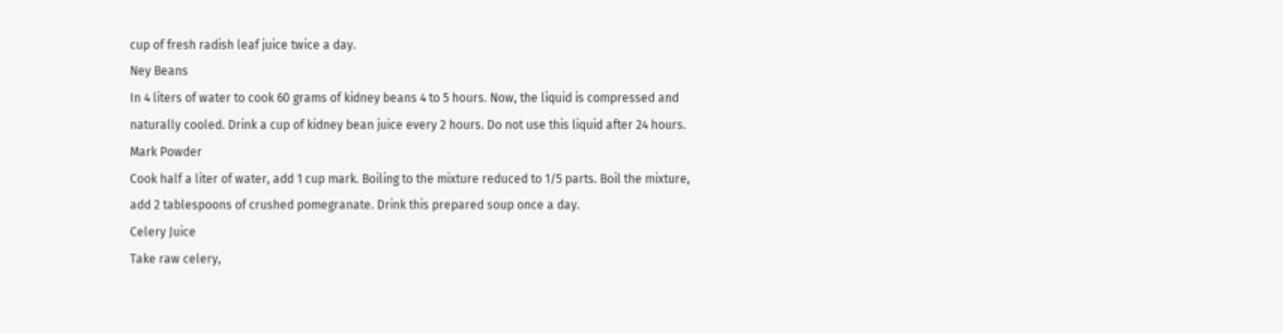cup of fresh radish leaf juice twice a day.
Ney Beans
In 4 liters of water to cook 60 grams of kidney beans 4 to 5 hours. Now, the liquid is compressed and naturally cooled. Drink a cup of kidney bean juice every 2 hours. Do not use this liquid after 24 hours.
Mark Powder
Cook half a liter of water, add 1 cup mark. Boiling to the mixture reduced to 1/5 parts. Boil the mixture, add 2 tablespoons of crushed pomegranate. Drink this prepared soup once a day.
Celery Juice
Take raw celery,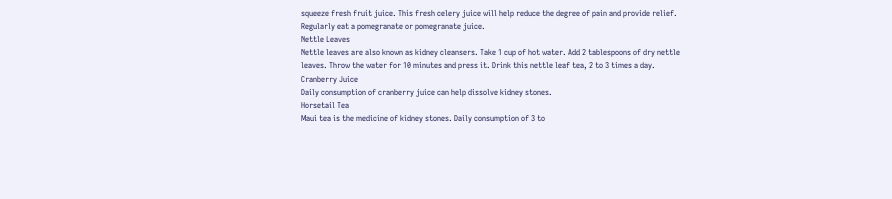squeeze fresh fruit juice. This fresh celery juice will help reduce the degree of pain and provide relief.
Regularly eat a pomegranate or pomegranate juice.
Nettle Leaves
Nettle leaves are also known as kidney cleansers. Take 1 cup of hot water. Add 2 tablespoons of dry nettle leaves. Throw the water for 10 minutes and press it. Drink this nettle leaf tea, 2 to 3 times a day.
Cranberry Juice
Daily consumption of cranberry juice can help dissolve kidney stones.
Horsetail Tea
Maui tea is the medicine of kidney stones. Daily consumption of 3 to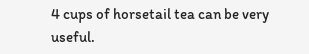4 cups of horsetail tea can be very useful.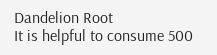Dandelion Root
It is helpful to consume 500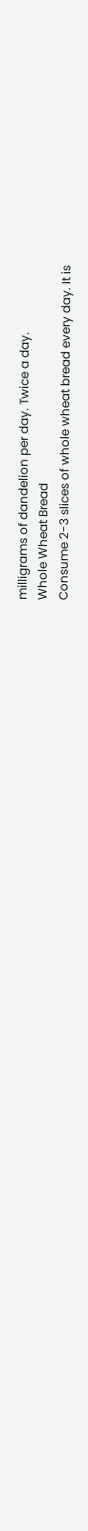milligrams of dandelion per day. Twice a day.
Whole Wheat Bread
Consume 2-3 slices of whole wheat bread every day. It is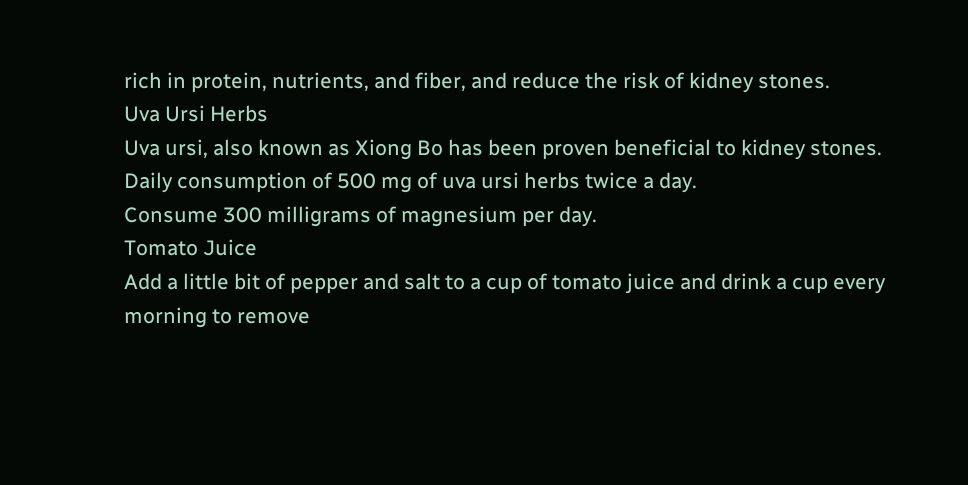rich in protein, nutrients, and fiber, and reduce the risk of kidney stones.
Uva Ursi Herbs
Uva ursi, also known as Xiong Bo has been proven beneficial to kidney stones. Daily consumption of 500 mg of uva ursi herbs twice a day.
Consume 300 milligrams of magnesium per day.
Tomato Juice
Add a little bit of pepper and salt to a cup of tomato juice and drink a cup every morning to remove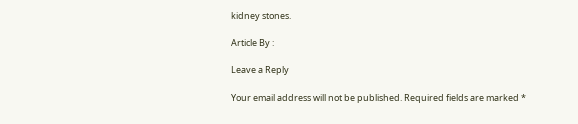kidney stones.

Article By :

Leave a Reply

Your email address will not be published. Required fields are marked *